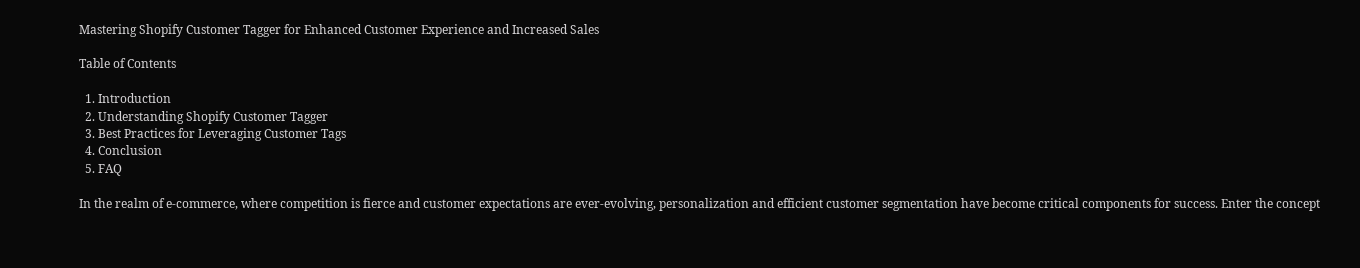Mastering Shopify Customer Tagger for Enhanced Customer Experience and Increased Sales

Table of Contents

  1. Introduction
  2. Understanding Shopify Customer Tagger
  3. Best Practices for Leveraging Customer Tags
  4. Conclusion
  5. FAQ

In the realm of e-commerce, where competition is fierce and customer expectations are ever-evolving, personalization and efficient customer segmentation have become critical components for success. Enter the concept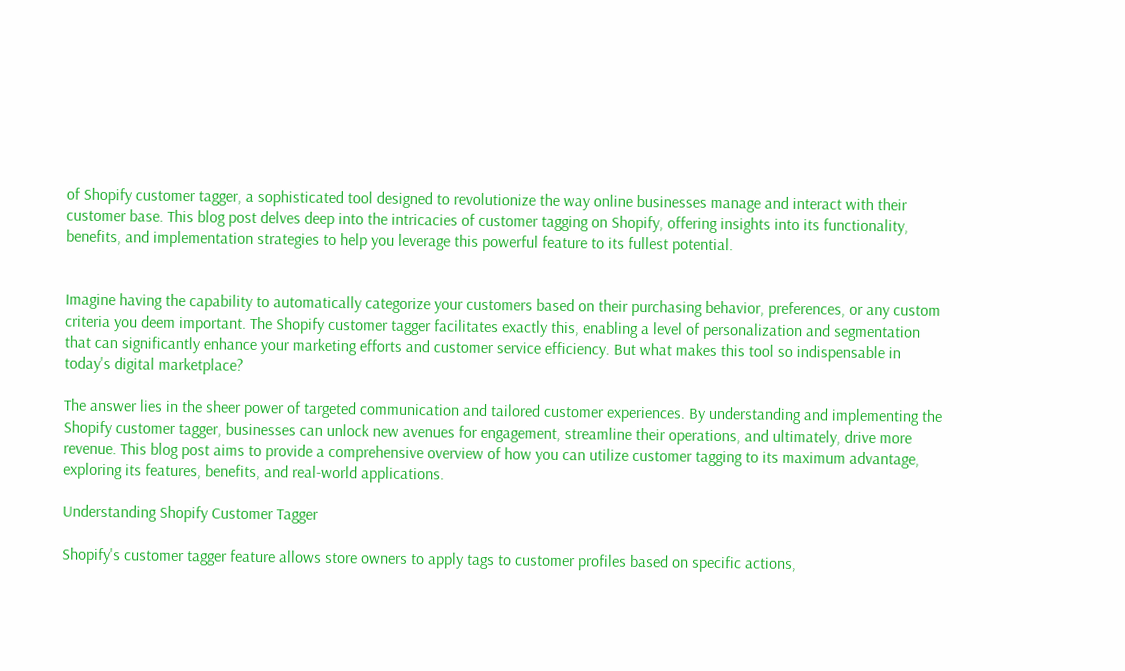of Shopify customer tagger, a sophisticated tool designed to revolutionize the way online businesses manage and interact with their customer base. This blog post delves deep into the intricacies of customer tagging on Shopify, offering insights into its functionality, benefits, and implementation strategies to help you leverage this powerful feature to its fullest potential.


Imagine having the capability to automatically categorize your customers based on their purchasing behavior, preferences, or any custom criteria you deem important. The Shopify customer tagger facilitates exactly this, enabling a level of personalization and segmentation that can significantly enhance your marketing efforts and customer service efficiency. But what makes this tool so indispensable in today's digital marketplace?

The answer lies in the sheer power of targeted communication and tailored customer experiences. By understanding and implementing the Shopify customer tagger, businesses can unlock new avenues for engagement, streamline their operations, and ultimately, drive more revenue. This blog post aims to provide a comprehensive overview of how you can utilize customer tagging to its maximum advantage, exploring its features, benefits, and real-world applications.

Understanding Shopify Customer Tagger

Shopify's customer tagger feature allows store owners to apply tags to customer profiles based on specific actions,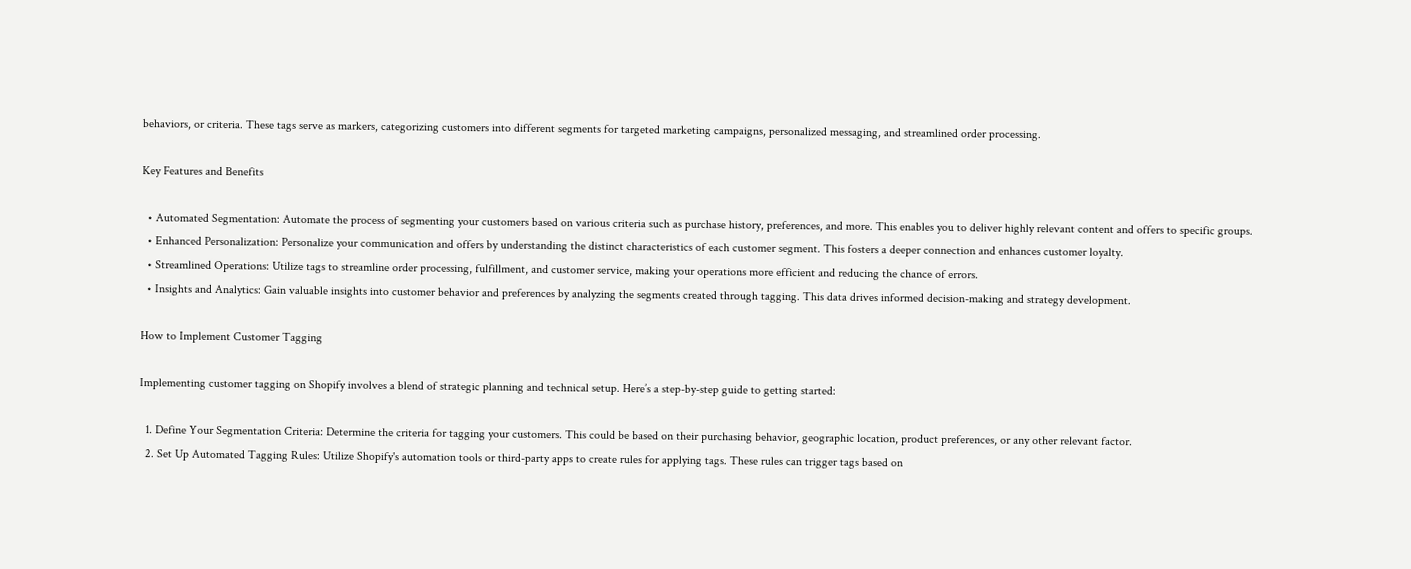behaviors, or criteria. These tags serve as markers, categorizing customers into different segments for targeted marketing campaigns, personalized messaging, and streamlined order processing.

Key Features and Benefits

  • Automated Segmentation: Automate the process of segmenting your customers based on various criteria such as purchase history, preferences, and more. This enables you to deliver highly relevant content and offers to specific groups.
  • Enhanced Personalization: Personalize your communication and offers by understanding the distinct characteristics of each customer segment. This fosters a deeper connection and enhances customer loyalty.
  • Streamlined Operations: Utilize tags to streamline order processing, fulfillment, and customer service, making your operations more efficient and reducing the chance of errors.
  • Insights and Analytics: Gain valuable insights into customer behavior and preferences by analyzing the segments created through tagging. This data drives informed decision-making and strategy development.

How to Implement Customer Tagging

Implementing customer tagging on Shopify involves a blend of strategic planning and technical setup. Here’s a step-by-step guide to getting started:

  1. Define Your Segmentation Criteria: Determine the criteria for tagging your customers. This could be based on their purchasing behavior, geographic location, product preferences, or any other relevant factor.
  2. Set Up Automated Tagging Rules: Utilize Shopify's automation tools or third-party apps to create rules for applying tags. These rules can trigger tags based on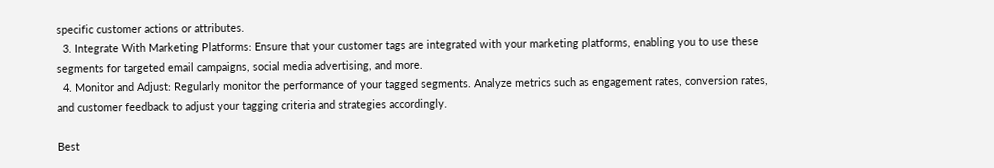specific customer actions or attributes.
  3. Integrate With Marketing Platforms: Ensure that your customer tags are integrated with your marketing platforms, enabling you to use these segments for targeted email campaigns, social media advertising, and more.
  4. Monitor and Adjust: Regularly monitor the performance of your tagged segments. Analyze metrics such as engagement rates, conversion rates, and customer feedback to adjust your tagging criteria and strategies accordingly.

Best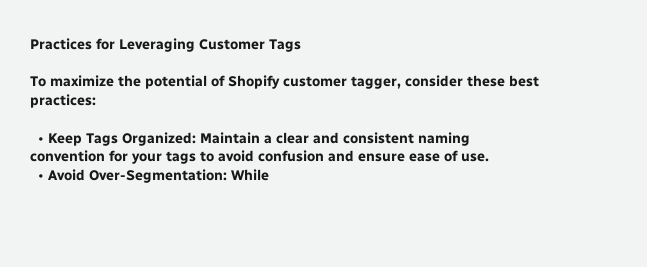Practices for Leveraging Customer Tags

To maximize the potential of Shopify customer tagger, consider these best practices:

  • Keep Tags Organized: Maintain a clear and consistent naming convention for your tags to avoid confusion and ensure ease of use.
  • Avoid Over-Segmentation: While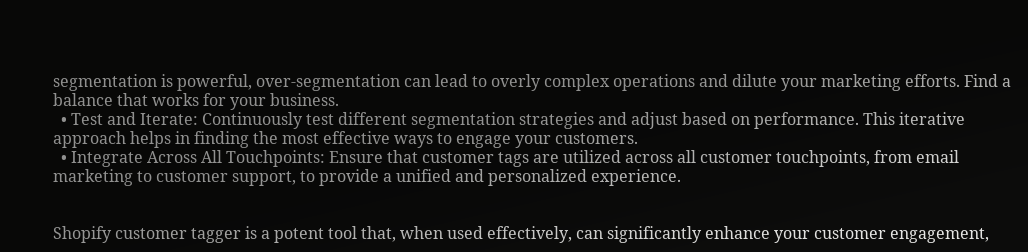segmentation is powerful, over-segmentation can lead to overly complex operations and dilute your marketing efforts. Find a balance that works for your business.
  • Test and Iterate: Continuously test different segmentation strategies and adjust based on performance. This iterative approach helps in finding the most effective ways to engage your customers.
  • Integrate Across All Touchpoints: Ensure that customer tags are utilized across all customer touchpoints, from email marketing to customer support, to provide a unified and personalized experience.


Shopify customer tagger is a potent tool that, when used effectively, can significantly enhance your customer engagement,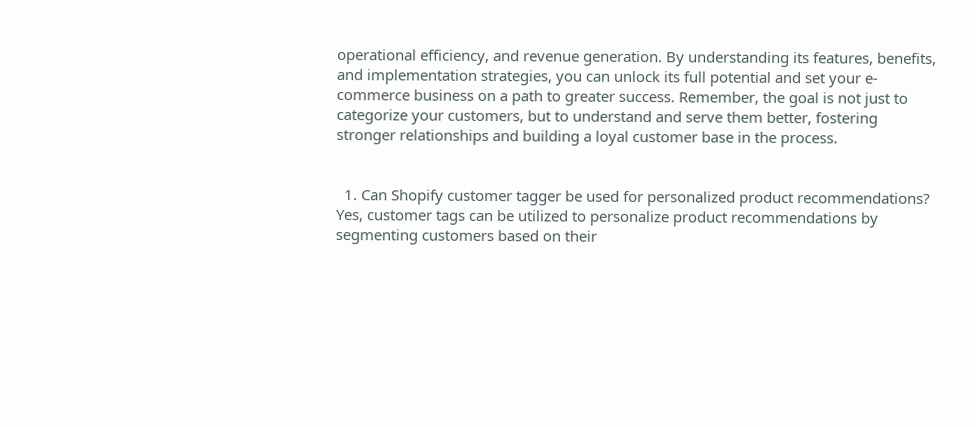operational efficiency, and revenue generation. By understanding its features, benefits, and implementation strategies, you can unlock its full potential and set your e-commerce business on a path to greater success. Remember, the goal is not just to categorize your customers, but to understand and serve them better, fostering stronger relationships and building a loyal customer base in the process.


  1. Can Shopify customer tagger be used for personalized product recommendations? Yes, customer tags can be utilized to personalize product recommendations by segmenting customers based on their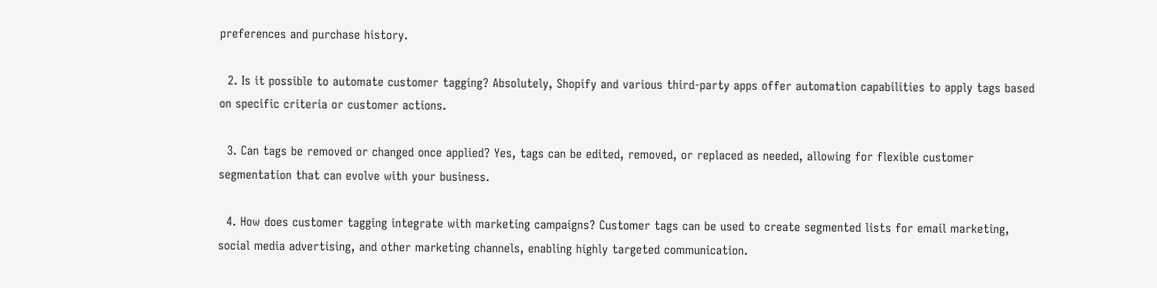preferences and purchase history.

  2. Is it possible to automate customer tagging? Absolutely, Shopify and various third-party apps offer automation capabilities to apply tags based on specific criteria or customer actions.

  3. Can tags be removed or changed once applied? Yes, tags can be edited, removed, or replaced as needed, allowing for flexible customer segmentation that can evolve with your business.

  4. How does customer tagging integrate with marketing campaigns? Customer tags can be used to create segmented lists for email marketing, social media advertising, and other marketing channels, enabling highly targeted communication.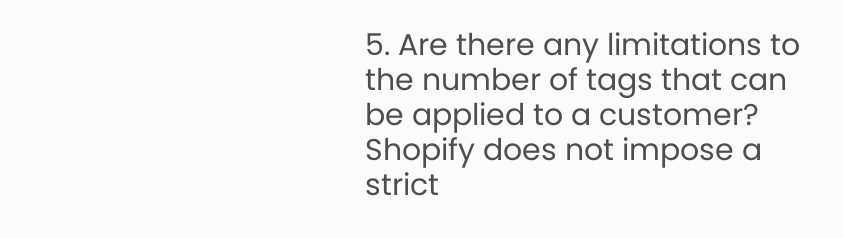5. Are there any limitations to the number of tags that can be applied to a customer? Shopify does not impose a strict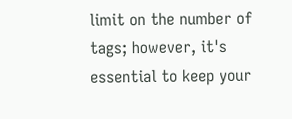limit on the number of tags; however, it's essential to keep your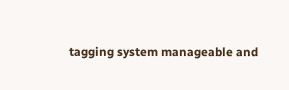tagging system manageable and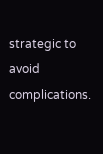strategic to avoid complications.